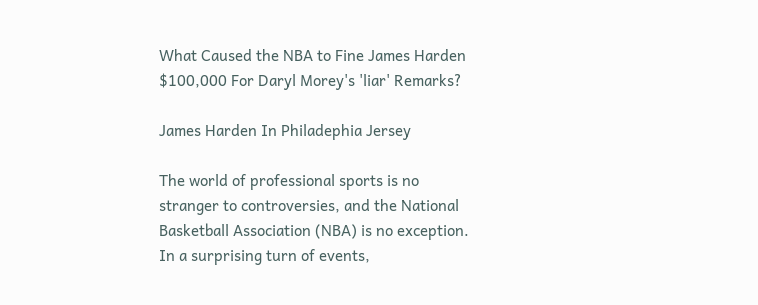What Caused the NBA to Fine James Harden $100,000 For Daryl Morey's 'liar' Remarks?

James Harden In Philadephia Jersey

The world of professional sports is no stranger to controversies, and the National Basketball Association (NBA) is no exception. In a surprising turn of events,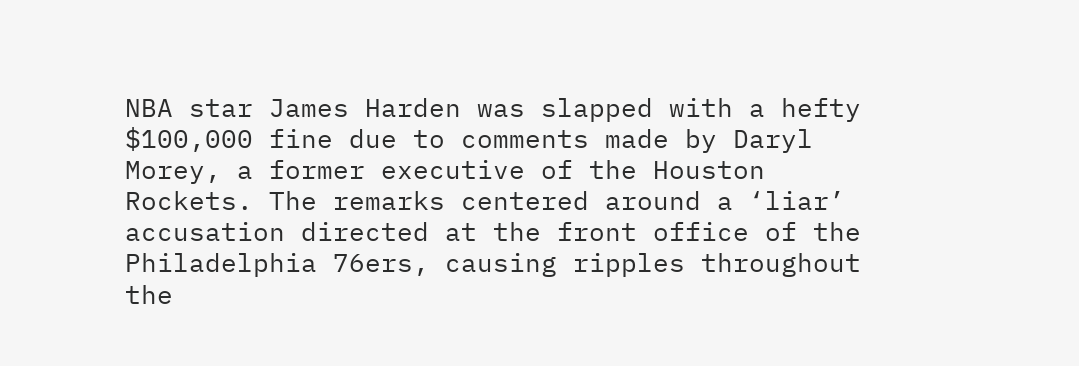NBA star James Harden was slapped with a hefty $100,000 fine due to comments made by Daryl Morey, a former executive of the Houston Rockets. The remarks centered around a ‘liar’ accusation directed at the front office of the Philadelphia 76ers, causing ripples throughout the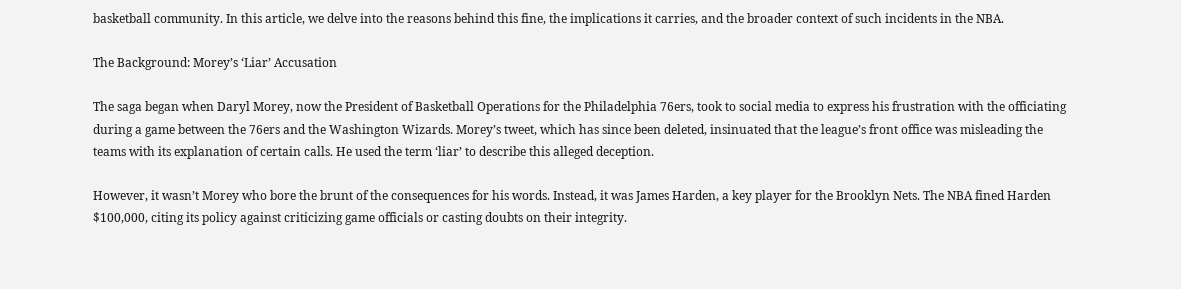basketball community. In this article, we delve into the reasons behind this fine, the implications it carries, and the broader context of such incidents in the NBA.

The Background: Morey’s ‘Liar’ Accusation

The saga began when Daryl Morey, now the President of Basketball Operations for the Philadelphia 76ers, took to social media to express his frustration with the officiating during a game between the 76ers and the Washington Wizards. Morey’s tweet, which has since been deleted, insinuated that the league’s front office was misleading the teams with its explanation of certain calls. He used the term ‘liar’ to describe this alleged deception.

However, it wasn’t Morey who bore the brunt of the consequences for his words. Instead, it was James Harden, a key player for the Brooklyn Nets. The NBA fined Harden $100,000, citing its policy against criticizing game officials or casting doubts on their integrity.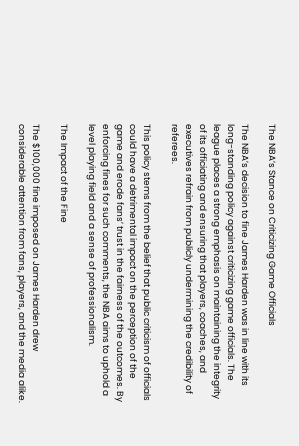The NBA’s Stance on Criticizing Game Officials

The NBA’s decision to fine James Harden was in line with its long-standing policy against criticizing game officials. The league places a strong emphasis on maintaining the integrity of its officiating and ensuring that players, coaches, and executives refrain from publicly undermining the credibility of referees.

This policy stems from the belief that public criticism of officials could have a detrimental impact on the perception of the game and erode fans’ trust in the fairness of the outcomes. By enforcing fines for such comments, the NBA aims to uphold a level playing field and a sense of professionalism.

The Impact of the Fine

The $100,000 fine imposed on James Harden drew considerable attention from fans, players, and the media alike.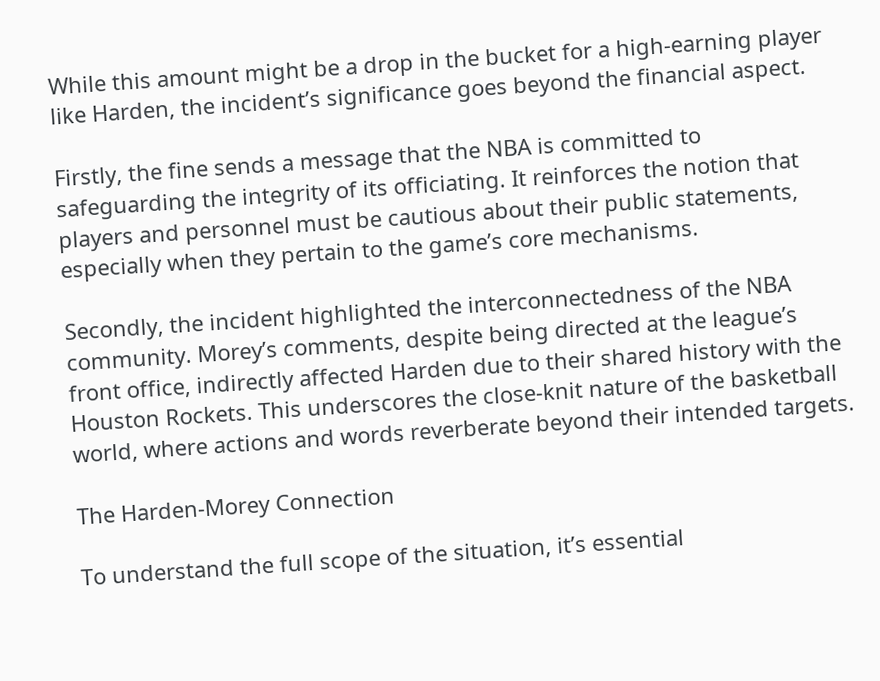While this amount might be a drop in the bucket for a high-earning player like Harden, the incident’s significance goes beyond the financial aspect.

Firstly, the fine sends a message that the NBA is committed to safeguarding the integrity of its officiating. It reinforces the notion that players and personnel must be cautious about their public statements, especially when they pertain to the game’s core mechanisms.

Secondly, the incident highlighted the interconnectedness of the NBA community. Morey’s comments, despite being directed at the league’s front office, indirectly affected Harden due to their shared history with the Houston Rockets. This underscores the close-knit nature of the basketball world, where actions and words reverberate beyond their intended targets.

The Harden-Morey Connection

To understand the full scope of the situation, it’s essential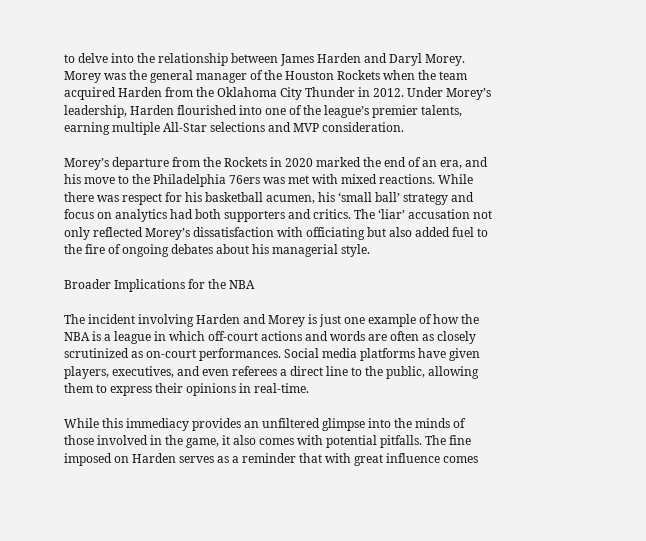to delve into the relationship between James Harden and Daryl Morey. Morey was the general manager of the Houston Rockets when the team acquired Harden from the Oklahoma City Thunder in 2012. Under Morey’s leadership, Harden flourished into one of the league’s premier talents, earning multiple All-Star selections and MVP consideration.

Morey’s departure from the Rockets in 2020 marked the end of an era, and his move to the Philadelphia 76ers was met with mixed reactions. While there was respect for his basketball acumen, his ‘small ball’ strategy and focus on analytics had both supporters and critics. The ‘liar’ accusation not only reflected Morey’s dissatisfaction with officiating but also added fuel to the fire of ongoing debates about his managerial style.

Broader Implications for the NBA

The incident involving Harden and Morey is just one example of how the NBA is a league in which off-court actions and words are often as closely scrutinized as on-court performances. Social media platforms have given players, executives, and even referees a direct line to the public, allowing them to express their opinions in real-time.

While this immediacy provides an unfiltered glimpse into the minds of those involved in the game, it also comes with potential pitfalls. The fine imposed on Harden serves as a reminder that with great influence comes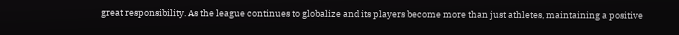great responsibility. As the league continues to globalize and its players become more than just athletes, maintaining a positive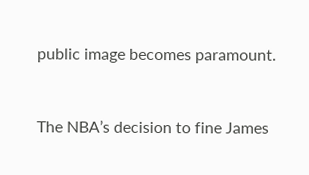public image becomes paramount.


The NBA’s decision to fine James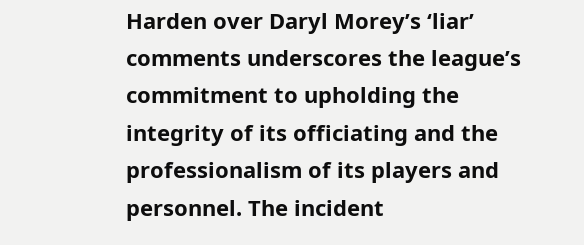Harden over Daryl Morey’s ‘liar’ comments underscores the league’s commitment to upholding the integrity of its officiating and the professionalism of its players and personnel. The incident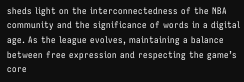sheds light on the interconnectedness of the NBA community and the significance of words in a digital age. As the league evolves, maintaining a balance between free expression and respecting the game’s core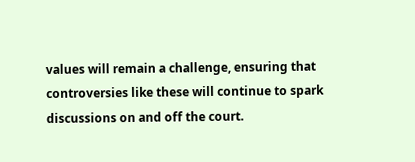values will remain a challenge, ensuring that controversies like these will continue to spark discussions on and off the court.